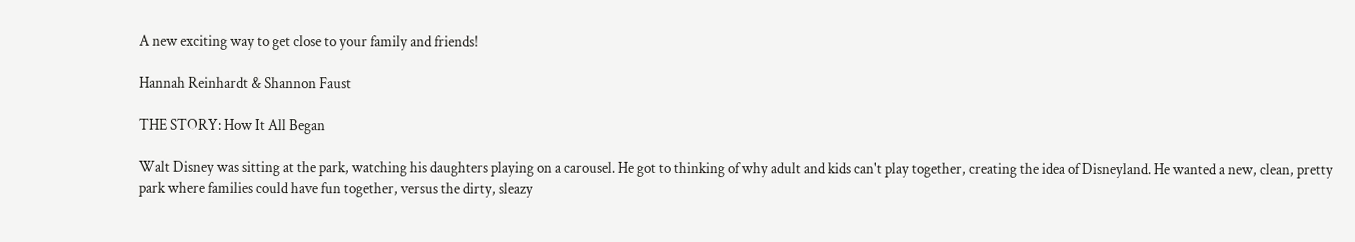A new exciting way to get close to your family and friends!

Hannah Reinhardt & Shannon Faust

THE STORY: How It All Began

Walt Disney was sitting at the park, watching his daughters playing on a carousel. He got to thinking of why adult and kids can't play together, creating the idea of Disneyland. He wanted a new, clean, pretty park where families could have fun together, versus the dirty, sleazy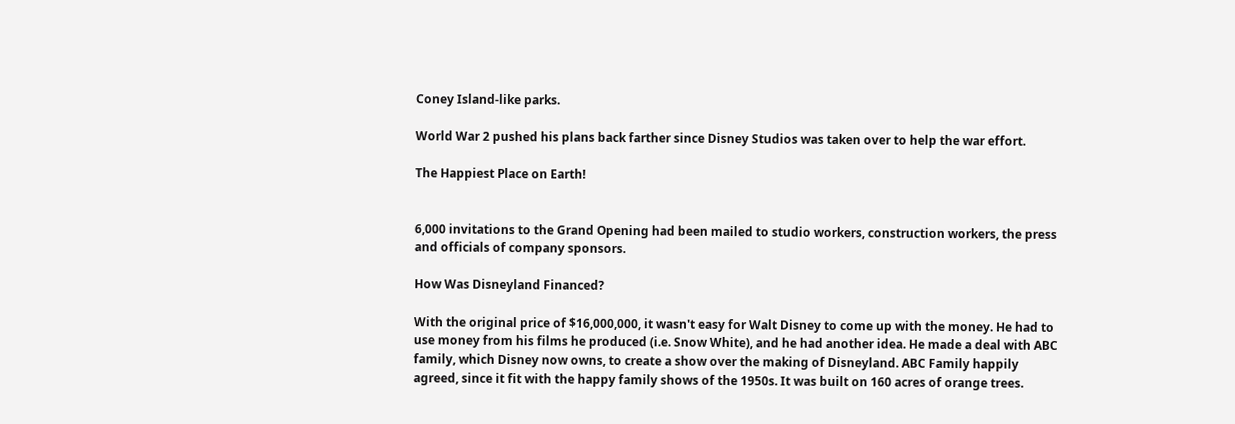Coney Island-like parks.

World War 2 pushed his plans back farther since Disney Studios was taken over to help the war effort.

The Happiest Place on Earth!


6,000 invitations to the Grand Opening had been mailed to studio workers, construction workers, the press and officials of company sponsors.

How Was Disneyland Financed?

With the original price of $16,000,000, it wasn't easy for Walt Disney to come up with the money. He had to use money from his films he produced (i.e. Snow White), and he had another idea. He made a deal with ABC family, which Disney now owns, to create a show over the making of Disneyland. ABC Family happily agreed, since it fit with the happy family shows of the 1950s. It was built on 160 acres of orange trees.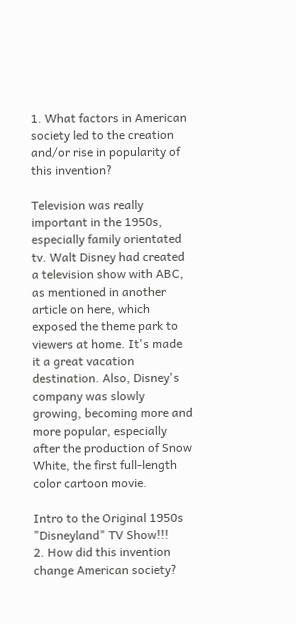1. What factors in American society led to the creation and/or rise in popularity of this invention?

Television was really important in the 1950s, especially family orientated tv. Walt Disney had created a television show with ABC, as mentioned in another article on here, which exposed the theme park to viewers at home. It's made it a great vacation destination. Also, Disney's company was slowly growing, becoming more and more popular, especially after the production of Snow White, the first full-length color cartoon movie.

Intro to the Original 1950s "Disneyland" TV Show!!!
2. How did this invention change American society?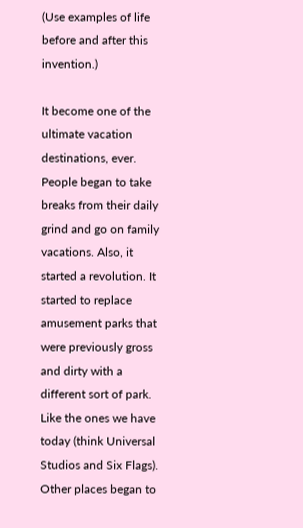(Use examples of life before and after this invention.)

It become one of the ultimate vacation destinations, ever. People began to take breaks from their daily grind and go on family vacations. Also, it started a revolution. It started to replace amusement parks that were previously gross and dirty with a different sort of park. Like the ones we have today (think Universal Studios and Six Flags). Other places began to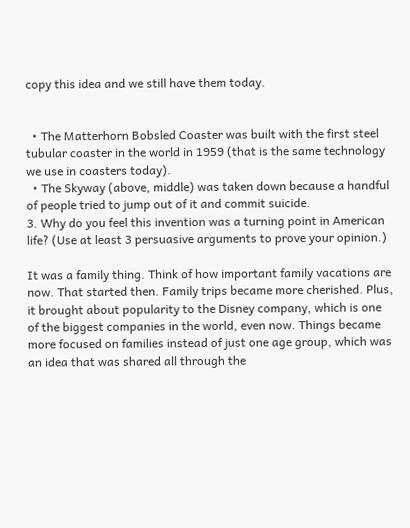copy this idea and we still have them today.


  • The Matterhorn Bobsled Coaster was built with the first steel tubular coaster in the world in 1959 (that is the same technology we use in coasters today).
  • The Skyway (above, middle) was taken down because a handful of people tried to jump out of it and commit suicide.
3. Why do you feel this invention was a turning point in American life? (Use at least 3 persuasive arguments to prove your opinion.)

It was a family thing. Think of how important family vacations are now. That started then. Family trips became more cherished. Plus, it brought about popularity to the Disney company, which is one of the biggest companies in the world, even now. Things became more focused on families instead of just one age group, which was an idea that was shared all through the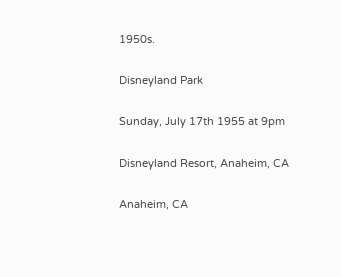1950s.

Disneyland Park

Sunday, July 17th 1955 at 9pm

Disneyland Resort, Anaheim, CA

Anaheim, CA